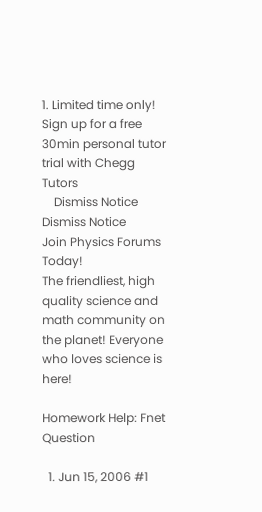1. Limited time only! Sign up for a free 30min personal tutor trial with Chegg Tutors
    Dismiss Notice
Dismiss Notice
Join Physics Forums Today!
The friendliest, high quality science and math community on the planet! Everyone who loves science is here!

Homework Help: Fnet Question

  1. Jun 15, 2006 #1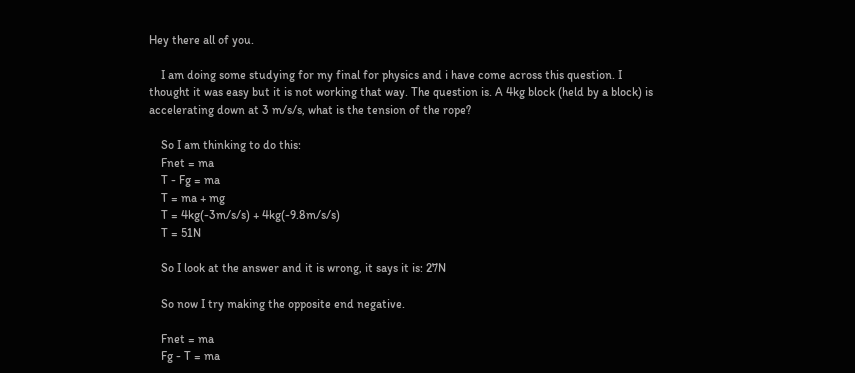Hey there all of you.

    I am doing some studying for my final for physics and i have come across this question. I thought it was easy but it is not working that way. The question is. A 4kg block (held by a block) is accelerating down at 3 m/s/s, what is the tension of the rope?

    So I am thinking to do this:
    Fnet = ma
    T - Fg = ma
    T = ma + mg
    T = 4kg(-3m/s/s) + 4kg(-9.8m/s/s)
    T = 51N

    So I look at the answer and it is wrong, it says it is: 27N

    So now I try making the opposite end negative.

    Fnet = ma
    Fg - T = ma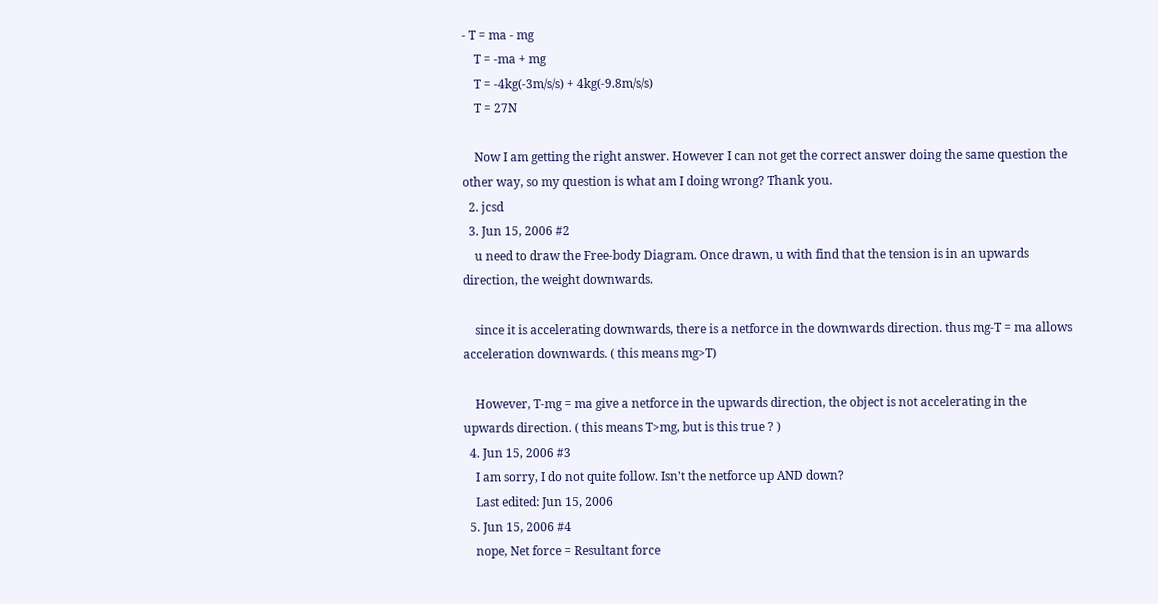- T = ma - mg
    T = -ma + mg
    T = -4kg(-3m/s/s) + 4kg(-9.8m/s/s)
    T = 27N

    Now I am getting the right answer. However I can not get the correct answer doing the same question the other way, so my question is what am I doing wrong? Thank you.
  2. jcsd
  3. Jun 15, 2006 #2
    u need to draw the Free-body Diagram. Once drawn, u with find that the tension is in an upwards direction, the weight downwards.

    since it is accelerating downwards, there is a netforce in the downwards direction. thus mg-T = ma allows acceleration downwards. ( this means mg>T)

    However, T-mg = ma give a netforce in the upwards direction, the object is not accelerating in the upwards direction. ( this means T>mg, but is this true ? )
  4. Jun 15, 2006 #3
    I am sorry, I do not quite follow. Isn't the netforce up AND down?
    Last edited: Jun 15, 2006
  5. Jun 15, 2006 #4
    nope, Net force = Resultant force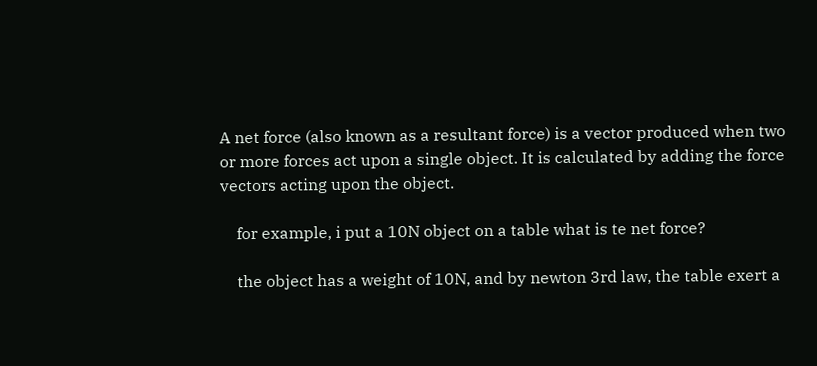A net force (also known as a resultant force) is a vector produced when two or more forces act upon a single object. It is calculated by adding the force vectors acting upon the object.

    for example, i put a 10N object on a table what is te net force?

    the object has a weight of 10N, and by newton 3rd law, the table exert a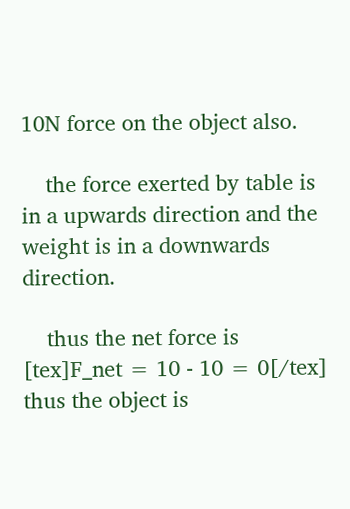10N force on the object also.

    the force exerted by table is in a upwards direction and the weight is in a downwards direction.

    thus the net force is [tex]F_net = 10 - 10 = 0[/tex] thus the object is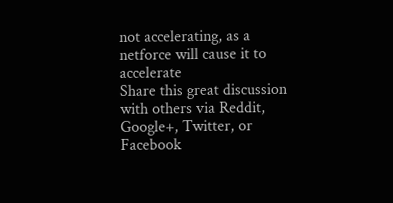not accelerating, as a netforce will cause it to accelerate
Share this great discussion with others via Reddit, Google+, Twitter, or Facebook